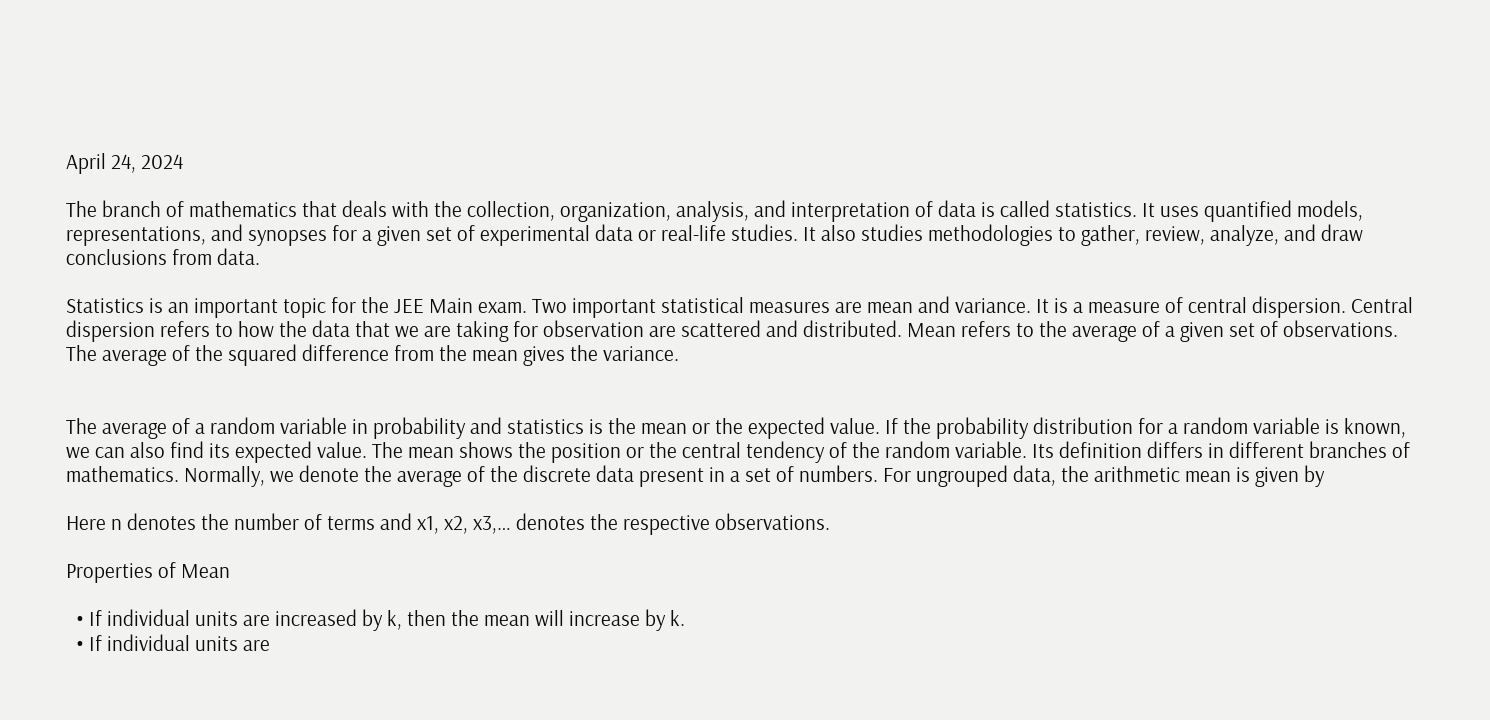April 24, 2024

The branch of mathematics that deals with the collection, organization, analysis, and interpretation of data is called statistics. It uses quantified models, representations, and synopses for a given set of experimental data or real-life studies. It also studies methodologies to gather, review, analyze, and draw conclusions from data.

Statistics is an important topic for the JEE Main exam. Two important statistical measures are mean and variance. It is a measure of central dispersion. Central dispersion refers to how the data that we are taking for observation are scattered and distributed. Mean refers to the average of a given set of observations. The average of the squared difference from the mean gives the variance.


The average of a random variable in probability and statistics is the mean or the expected value. If the probability distribution for a random variable is known, we can also find its expected value. The mean shows the position or the central tendency of the random variable. Its definition differs in different branches of mathematics. Normally, we denote the average of the discrete data present in a set of numbers. For ungrouped data, the arithmetic mean is given by

Here n denotes the number of terms and x1, x2, x3,… denotes the respective observations.

Properties of Mean

  • If individual units are increased by k, then the mean will increase by k.
  • If individual units are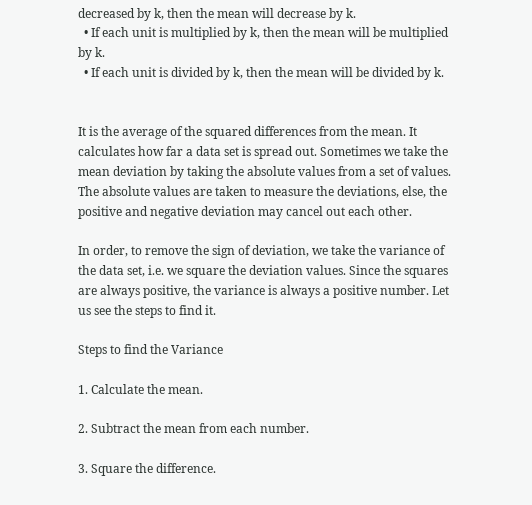decreased by k, then the mean will decrease by k.
  • If each unit is multiplied by k, then the mean will be multiplied by k.
  • If each unit is divided by k, then the mean will be divided by k.


It is the average of the squared differences from the mean. It calculates how far a data set is spread out. Sometimes we take the mean deviation by taking the absolute values from a set of values. The absolute values are taken to measure the deviations, else, the positive and negative deviation may cancel out each other.

In order, to remove the sign of deviation, we take the variance of the data set, i.e. we square the deviation values. Since the squares are always positive, the variance is always a positive number. Let us see the steps to find it.

Steps to find the Variance

1. Calculate the mean.

2. Subtract the mean from each number.

3. Square the difference.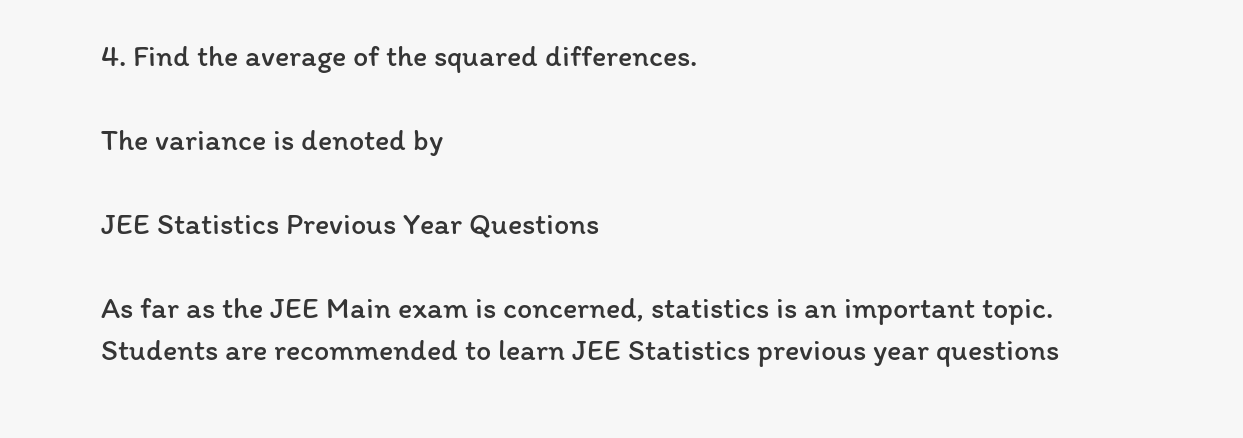4. Find the average of the squared differences.

The variance is denoted by

JEE Statistics Previous Year Questions

As far as the JEE Main exam is concerned, statistics is an important topic. Students are recommended to learn JEE Statistics previous year questions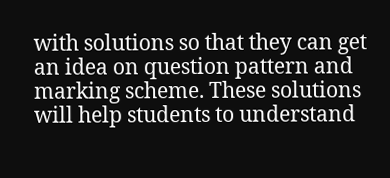with solutions so that they can get an idea on question pattern and marking scheme. These solutions will help students to understand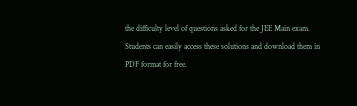the difficulty level of questions asked for the JEE Main exam. Students can easily access these solutions and download them in PDF format for free.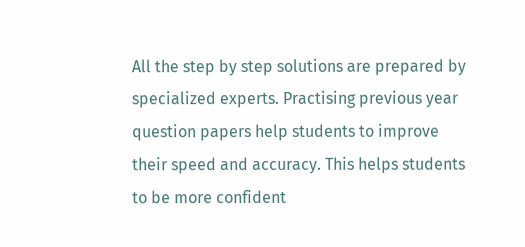All the step by step solutions are prepared by specialized experts. Practising previous year question papers help students to improve their speed and accuracy. This helps students to be more confident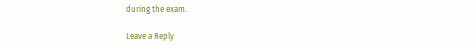during the exam.

Leave a Reply